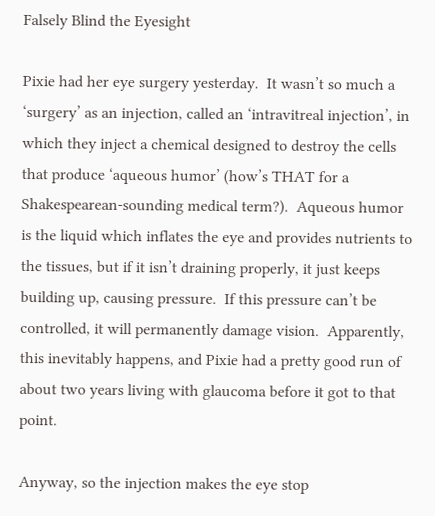Falsely Blind the Eyesight

Pixie had her eye surgery yesterday.  It wasn’t so much a ‘surgery’ as an injection, called an ‘intravitreal injection’, in which they inject a chemical designed to destroy the cells that produce ‘aqueous humor’ (how’s THAT for a Shakespearean-sounding medical term?).  Aqueous humor is the liquid which inflates the eye and provides nutrients to the tissues, but if it isn’t draining properly, it just keeps building up, causing pressure.  If this pressure can’t be controlled, it will permanently damage vision.  Apparently, this inevitably happens, and Pixie had a pretty good run of about two years living with glaucoma before it got to that point.

Anyway, so the injection makes the eye stop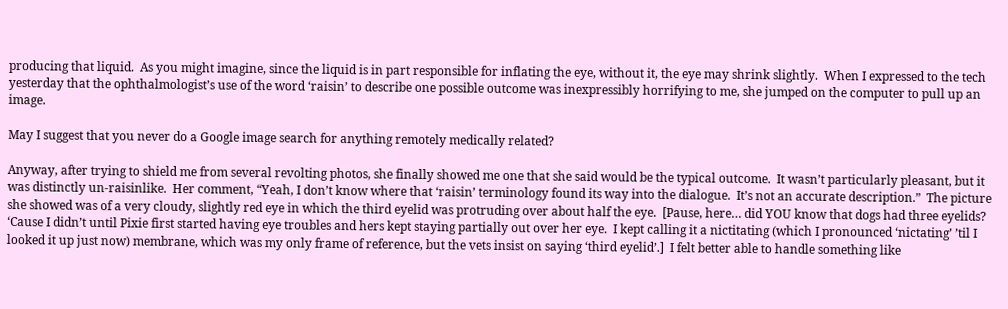producing that liquid.  As you might imagine, since the liquid is in part responsible for inflating the eye, without it, the eye may shrink slightly.  When I expressed to the tech yesterday that the ophthalmologist’s use of the word ‘raisin’ to describe one possible outcome was inexpressibly horrifying to me, she jumped on the computer to pull up an image.

May I suggest that you never do a Google image search for anything remotely medically related?

Anyway, after trying to shield me from several revolting photos, she finally showed me one that she said would be the typical outcome.  It wasn’t particularly pleasant, but it was distinctly un-raisinlike.  Her comment, “Yeah, I don’t know where that ‘raisin’ terminology found its way into the dialogue.  It’s not an accurate description.”  The picture she showed was of a very cloudy, slightly red eye in which the third eyelid was protruding over about half the eye.  [Pause, here… did YOU know that dogs had three eyelids?  ‘Cause I didn’t until Pixie first started having eye troubles and hers kept staying partially out over her eye.  I kept calling it a nictitating (which I pronounced ‘nictating’ ’til I looked it up just now) membrane, which was my only frame of reference, but the vets insist on saying ‘third eyelid’.]  I felt better able to handle something like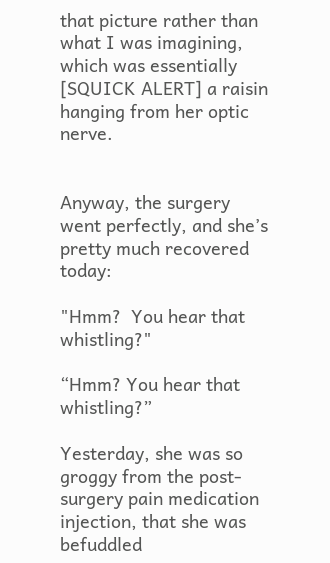that picture rather than what I was imagining, which was essentially [SQUICK ALERT] a raisin hanging from her optic nerve.


Anyway, the surgery went perfectly, and she’s pretty much recovered today:

"Hmm?  You hear that whistling?"

“Hmm? You hear that whistling?”

Yesterday, she was so groggy from the post-surgery pain medication injection, that she was befuddled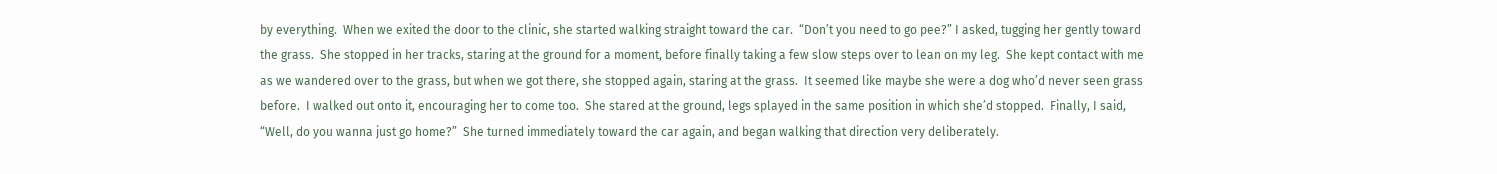by everything.  When we exited the door to the clinic, she started walking straight toward the car.  “Don’t you need to go pee?” I asked, tugging her gently toward the grass.  She stopped in her tracks, staring at the ground for a moment, before finally taking a few slow steps over to lean on my leg.  She kept contact with me as we wandered over to the grass, but when we got there, she stopped again, staring at the grass.  It seemed like maybe she were a dog who’d never seen grass before.  I walked out onto it, encouraging her to come too.  She stared at the ground, legs splayed in the same position in which she’d stopped.  Finally, I said, “Well, do you wanna just go home?”  She turned immediately toward the car again, and began walking that direction very deliberately.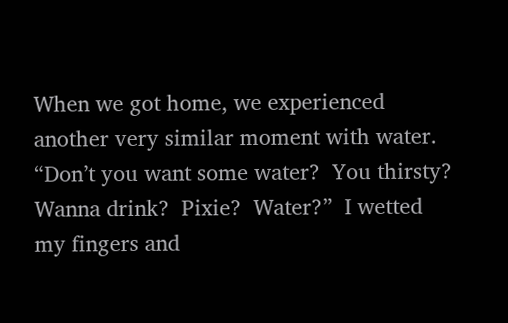When we got home, we experienced another very similar moment with water.  “Don’t you want some water?  You thirsty?  Wanna drink?  Pixie?  Water?”  I wetted my fingers and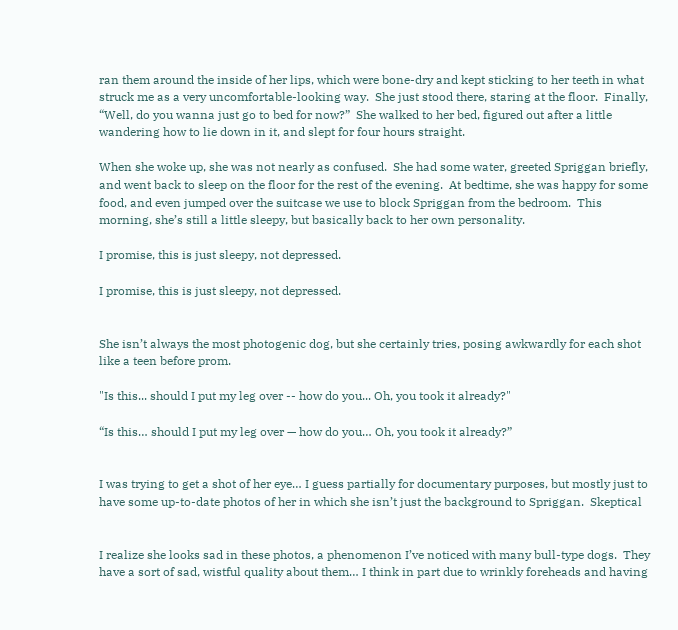ran them around the inside of her lips, which were bone-dry and kept sticking to her teeth in what struck me as a very uncomfortable-looking way.  She just stood there, staring at the floor.  Finally, “Well, do you wanna just go to bed for now?”  She walked to her bed, figured out after a little wandering how to lie down in it, and slept for four hours straight.

When she woke up, she was not nearly as confused.  She had some water, greeted Spriggan briefly, and went back to sleep on the floor for the rest of the evening.  At bedtime, she was happy for some food, and even jumped over the suitcase we use to block Spriggan from the bedroom.  This morning, she’s still a little sleepy, but basically back to her own personality.

I promise, this is just sleepy, not depressed.

I promise, this is just sleepy, not depressed.


She isn’t always the most photogenic dog, but she certainly tries, posing awkwardly for each shot like a teen before prom.

"Is this... should I put my leg over -- how do you... Oh, you took it already?"

“Is this… should I put my leg over — how do you… Oh, you took it already?”


I was trying to get a shot of her eye… I guess partially for documentary purposes, but mostly just to have some up-to-date photos of her in which she isn’t just the background to Spriggan.  Skeptical


I realize she looks sad in these photos, a phenomenon I’ve noticed with many bull-type dogs.  They have a sort of sad, wistful quality about them… I think in part due to wrinkly foreheads and having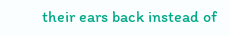their ears back instead of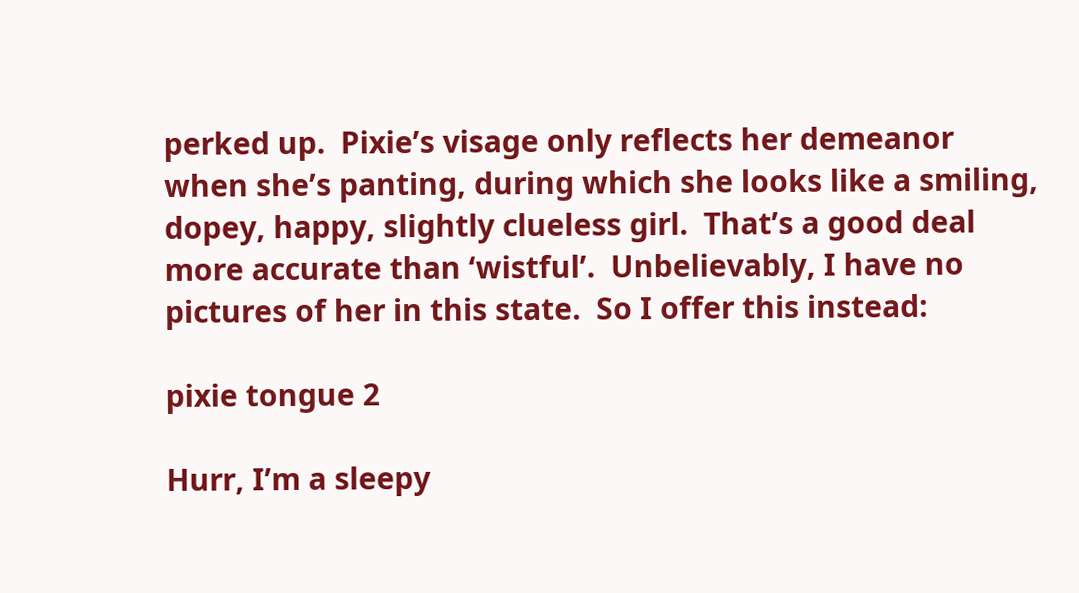perked up.  Pixie’s visage only reflects her demeanor when she’s panting, during which she looks like a smiling, dopey, happy, slightly clueless girl.  That’s a good deal more accurate than ‘wistful’.  Unbelievably, I have no pictures of her in this state.  So I offer this instead:

pixie tongue 2

Hurr, I’m a sleepy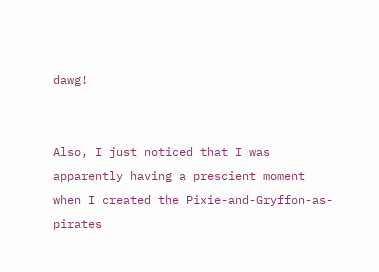dawg!


Also, I just noticed that I was apparently having a prescient moment when I created the Pixie-and-Gryffon-as-pirates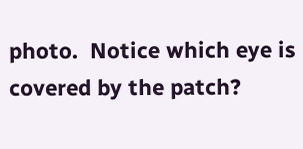photo.  Notice which eye is covered by the patch?